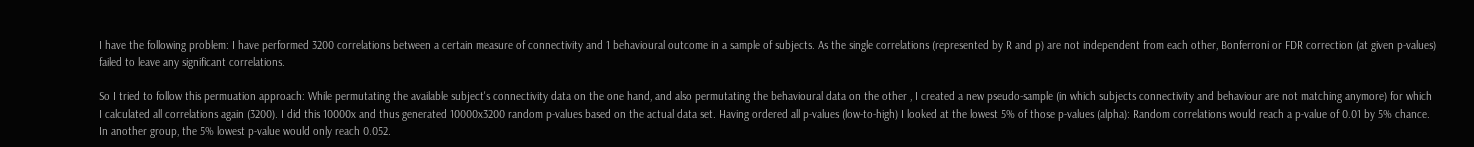I have the following problem: I have performed 3200 correlations between a certain measure of connectivity and 1 behavioural outcome in a sample of subjects. As the single correlations (represented by R and p) are not independent from each other, Bonferroni or FDR correction (at given p-values) failed to leave any significant correlations.

So I tried to follow this permuation approach: While permutating the available subject's connectivity data on the one hand, and also permutating the behavioural data on the other , I created a new pseudo-sample (in which subjects connectivity and behaviour are not matching anymore) for which I calculated all correlations again (3200). I did this 10000x and thus generated 10000x3200 random p-values based on the actual data set. Having ordered all p-values (low-to-high) I looked at the lowest 5% of those p-values (alpha): Random correlations would reach a p-value of 0.01 by 5% chance. In another group, the 5% lowest p-value would only reach 0.052.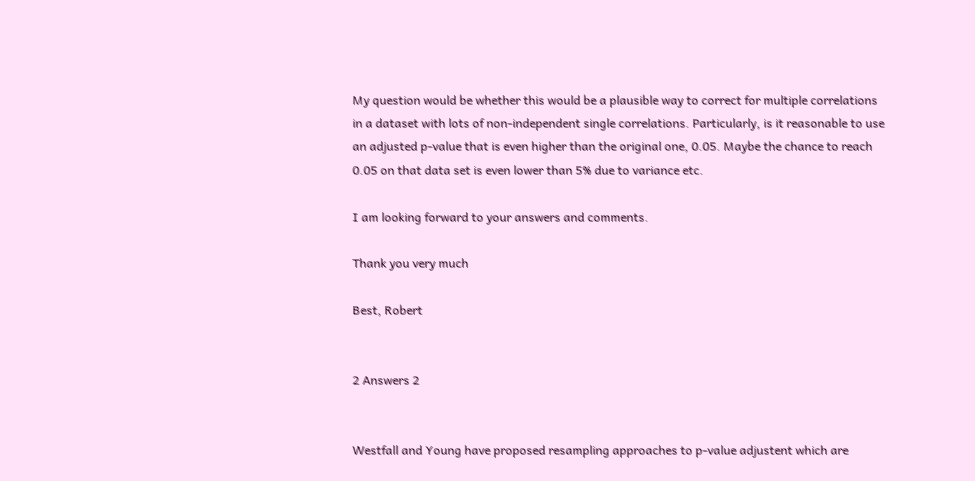My question would be whether this would be a plausible way to correct for multiple correlations in a dataset with lots of non-independent single correlations. Particularly, is it reasonable to use an adjusted p-value that is even higher than the original one, 0.05. Maybe the chance to reach 0.05 on that data set is even lower than 5% due to variance etc.

I am looking forward to your answers and comments.

Thank you very much

Best, Robert


2 Answers 2


Westfall and Young have proposed resampling approaches to p-value adjustent which are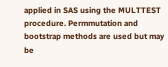applied in SAS using the MULTTEST procedure. Permmutation and bootstrap methods are used but may be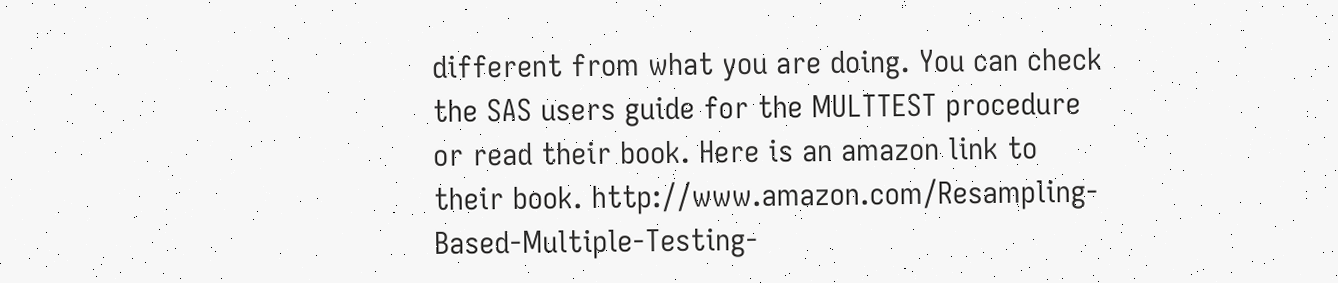different from what you are doing. You can check the SAS users guide for the MULTTEST procedure or read their book. Here is an amazon link to their book. http://www.amazon.com/Resampling-Based-Multiple-Testing-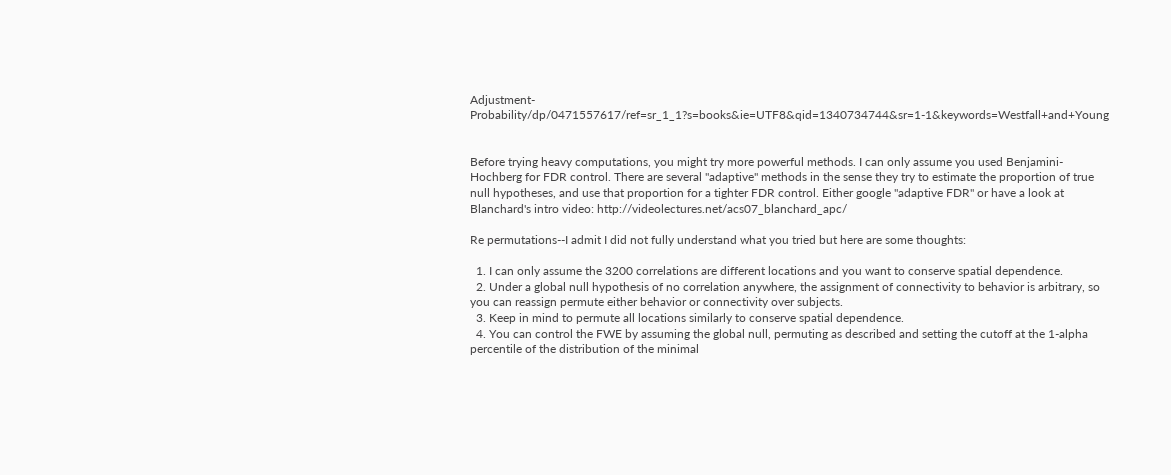Adjustment-Probability/dp/0471557617/ref=sr_1_1?s=books&ie=UTF8&qid=1340734744&sr=1-1&keywords=Westfall+and+Young


Before trying heavy computations, you might try more powerful methods. I can only assume you used Benjamini-Hochberg for FDR control. There are several "adaptive" methods in the sense they try to estimate the proportion of true null hypotheses, and use that proportion for a tighter FDR control. Either google "adaptive FDR" or have a look at Blanchard's intro video: http://videolectures.net/acs07_blanchard_apc/

Re permutations--I admit I did not fully understand what you tried but here are some thoughts:

  1. I can only assume the 3200 correlations are different locations and you want to conserve spatial dependence.
  2. Under a global null hypothesis of no correlation anywhere, the assignment of connectivity to behavior is arbitrary, so you can reassign permute either behavior or connectivity over subjects.
  3. Keep in mind to permute all locations similarly to conserve spatial dependence.
  4. You can control the FWE by assuming the global null, permuting as described and setting the cutoff at the 1-alpha percentile of the distribution of the minimal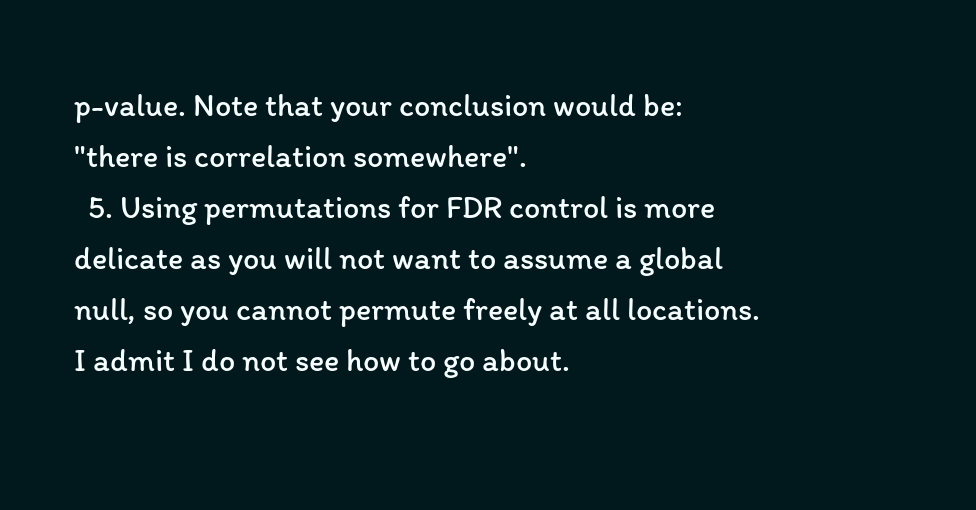p-value. Note that your conclusion would be: "there is correlation somewhere".
  5. Using permutations for FDR control is more delicate as you will not want to assume a global null, so you cannot permute freely at all locations. I admit I do not see how to go about.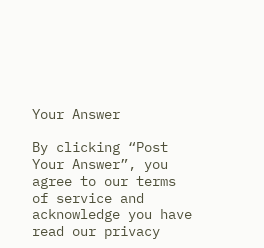Your Answer

By clicking “Post Your Answer”, you agree to our terms of service and acknowledge you have read our privacy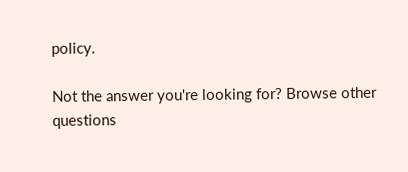policy.

Not the answer you're looking for? Browse other questions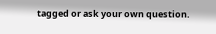tagged or ask your own question.